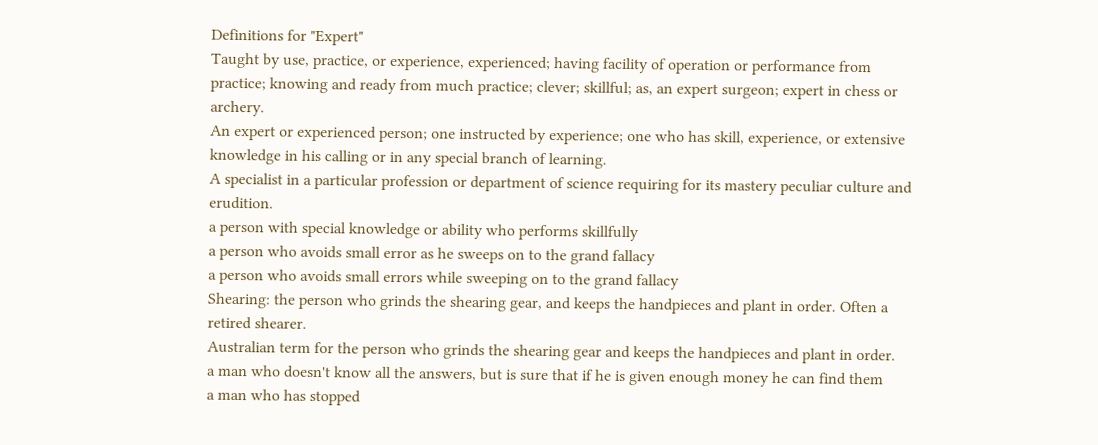Definitions for "Expert"
Taught by use, practice, or experience, experienced; having facility of operation or performance from practice; knowing and ready from much practice; clever; skillful; as, an expert surgeon; expert in chess or archery.
An expert or experienced person; one instructed by experience; one who has skill, experience, or extensive knowledge in his calling or in any special branch of learning.
A specialist in a particular profession or department of science requiring for its mastery peculiar culture and erudition.
a person with special knowledge or ability who performs skillfully
a person who avoids small error as he sweeps on to the grand fallacy
a person who avoids small errors while sweeping on to the grand fallacy
Shearing: the person who grinds the shearing gear, and keeps the handpieces and plant in order. Often a retired shearer.
Australian term for the person who grinds the shearing gear and keeps the handpieces and plant in order.
a man who doesn't know all the answers, but is sure that if he is given enough money he can find them
a man who has stopped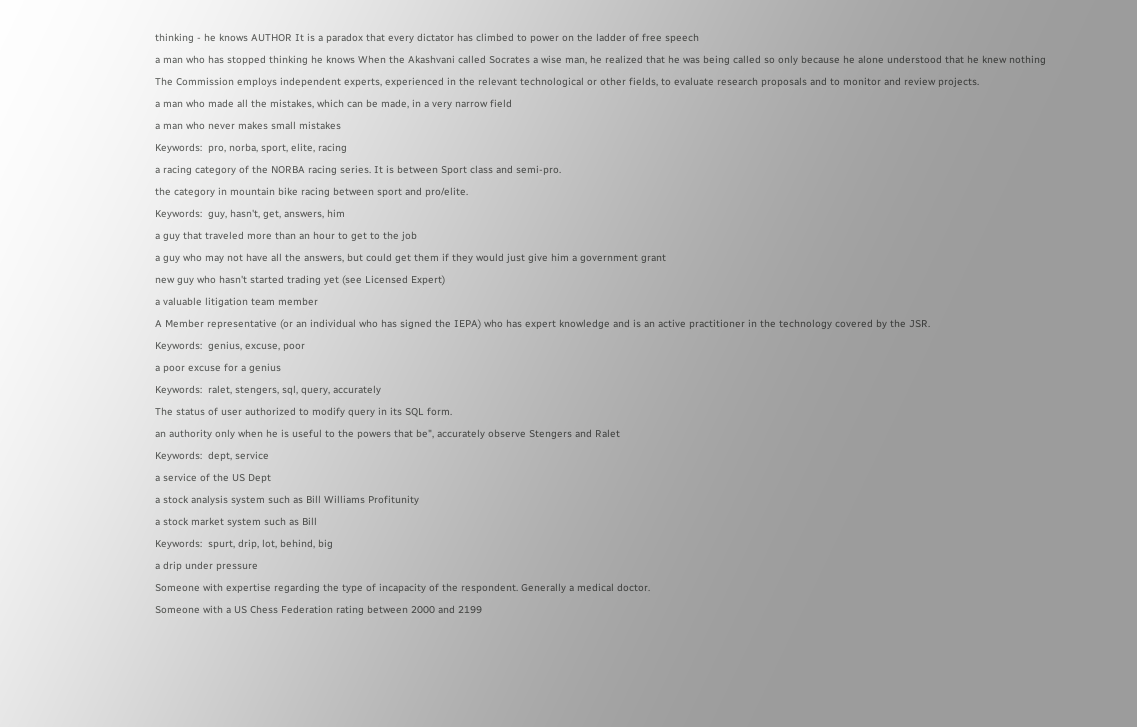thinking - he knows AUTHOR It is a paradox that every dictator has climbed to power on the ladder of free speech
a man who has stopped thinking he knows When the Akashvani called Socrates a wise man, he realized that he was being called so only because he alone understood that he knew nothing
The Commission employs independent experts, experienced in the relevant technological or other fields, to evaluate research proposals and to monitor and review projects.
a man who made all the mistakes, which can be made, in a very narrow field
a man who never makes small mistakes
Keywords:  pro, norba, sport, elite, racing
a racing category of the NORBA racing series. It is between Sport class and semi-pro.
the category in mountain bike racing between sport and pro/elite.
Keywords:  guy, hasn't, get, answers, him
a guy that traveled more than an hour to get to the job
a guy who may not have all the answers, but could get them if they would just give him a government grant
new guy who hasn't started trading yet (see Licensed Expert)
a valuable litigation team member
A Member representative (or an individual who has signed the IEPA) who has expert knowledge and is an active practitioner in the technology covered by the JSR.
Keywords:  genius, excuse, poor
a poor excuse for a genius
Keywords:  ralet, stengers, sql, query, accurately
The status of user authorized to modify query in its SQL form.
an authority only when he is useful to the powers that be", accurately observe Stengers and Ralet
Keywords:  dept, service
a service of the US Dept
a stock analysis system such as Bill Williams Profitunity
a stock market system such as Bill
Keywords:  spurt, drip, lot, behind, big
a drip under pressure
Someone with expertise regarding the type of incapacity of the respondent. Generally a medical doctor.
Someone with a US Chess Federation rating between 2000 and 2199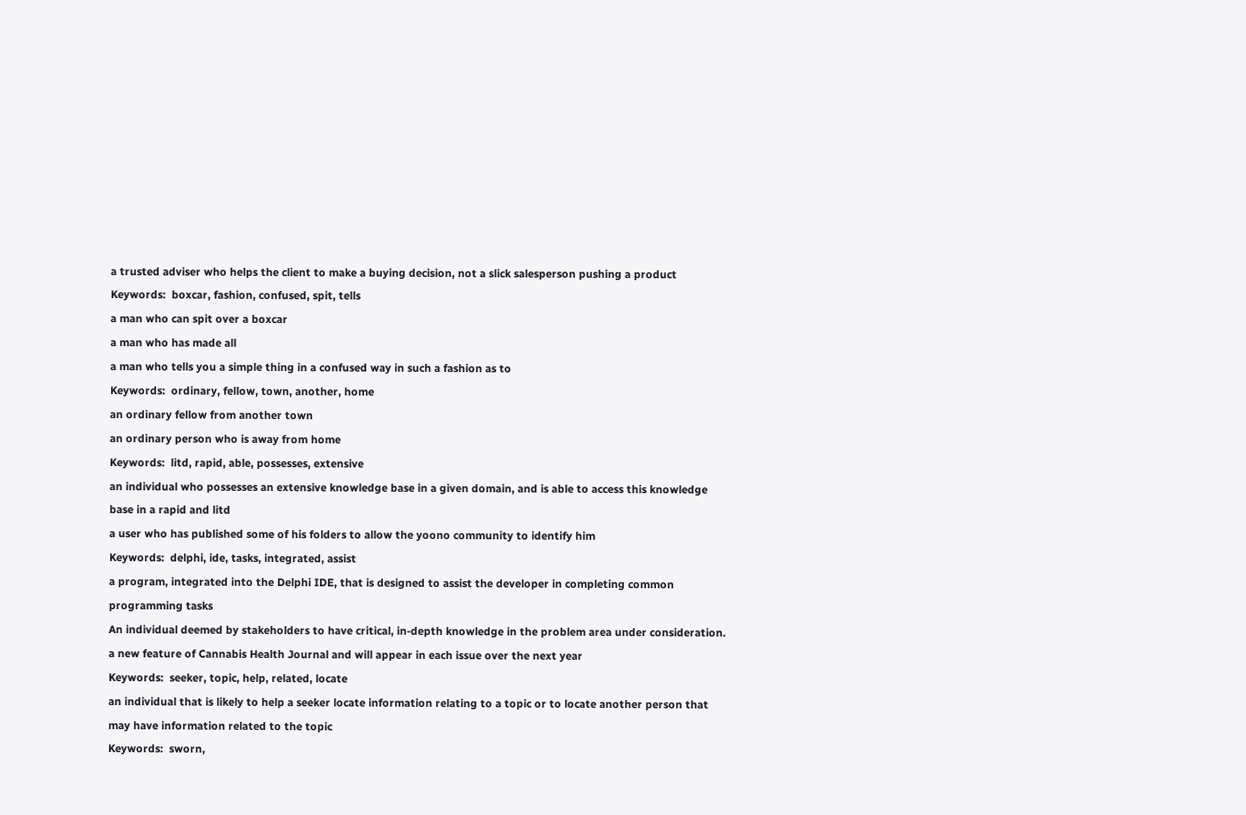a trusted adviser who helps the client to make a buying decision, not a slick salesperson pushing a product
Keywords:  boxcar, fashion, confused, spit, tells
a man who can spit over a boxcar
a man who has made all
a man who tells you a simple thing in a confused way in such a fashion as to
Keywords:  ordinary, fellow, town, another, home
an ordinary fellow from another town
an ordinary person who is away from home
Keywords:  litd, rapid, able, possesses, extensive
an individual who possesses an extensive knowledge base in a given domain, and is able to access this knowledge base in a rapid and litd
a user who has published some of his folders to allow the yoono community to identify him
Keywords:  delphi, ide, tasks, integrated, assist
a program, integrated into the Delphi IDE, that is designed to assist the developer in completing common programming tasks
An individual deemed by stakeholders to have critical, in-depth knowledge in the problem area under consideration.
a new feature of Cannabis Health Journal and will appear in each issue over the next year
Keywords:  seeker, topic, help, related, locate
an individual that is likely to help a seeker locate information relating to a topic or to locate another person that may have information related to the topic
Keywords:  sworn,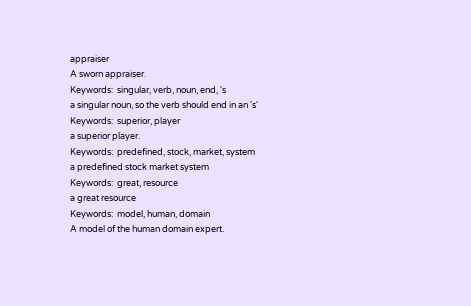appraiser
A sworn appraiser.
Keywords:  singular, verb, noun, end, 's
a singular noun, so the verb should end in an 's'
Keywords:  superior, player
a superior player.
Keywords:  predefined, stock, market, system
a predefined stock market system
Keywords:  great, resource
a great resource
Keywords:  model, human, domain
A model of the human domain expert.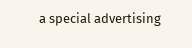a special advertising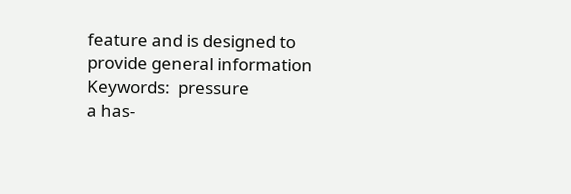feature and is designed to provide general information
Keywords:  pressure
a has-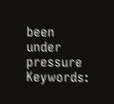been under pressure
Keywords: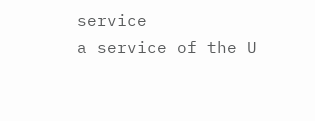service
a service of the U